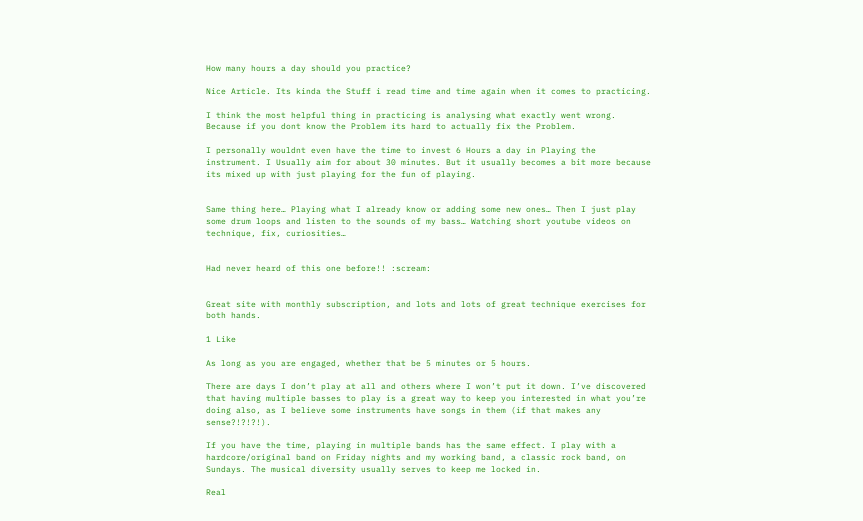How many hours a day should you practice?

Nice Article. Its kinda the Stuff i read time and time again when it comes to practicing.

I think the most helpful thing in practicing is analysing what exactly went wrong. Because if you dont know the Problem its hard to actually fix the Problem.

I personally wouldnt even have the time to invest 6 Hours a day in Playing the instrument. I Usually aim for about 30 minutes. But it usually becomes a bit more because its mixed up with just playing for the fun of playing.


Same thing here… Playing what I already know or adding some new ones… Then I just play some drum loops and listen to the sounds of my bass… Watching short youtube videos on technique, fix, curiosities…


Had never heard of this one before!! :scream:


Great site with monthly subscription, and lots and lots of great technique exercises for both hands.

1 Like

As long as you are engaged, whether that be 5 minutes or 5 hours.

There are days I don’t play at all and others where I won’t put it down. I’ve discovered that having multiple basses to play is a great way to keep you interested in what you’re doing also, as I believe some instruments have songs in them (if that makes any sense?!?!?!).

If you have the time, playing in multiple bands has the same effect. I play with a hardcore/original band on Friday nights and my working band, a classic rock band, on Sundays. The musical diversity usually serves to keep me locked in.

Real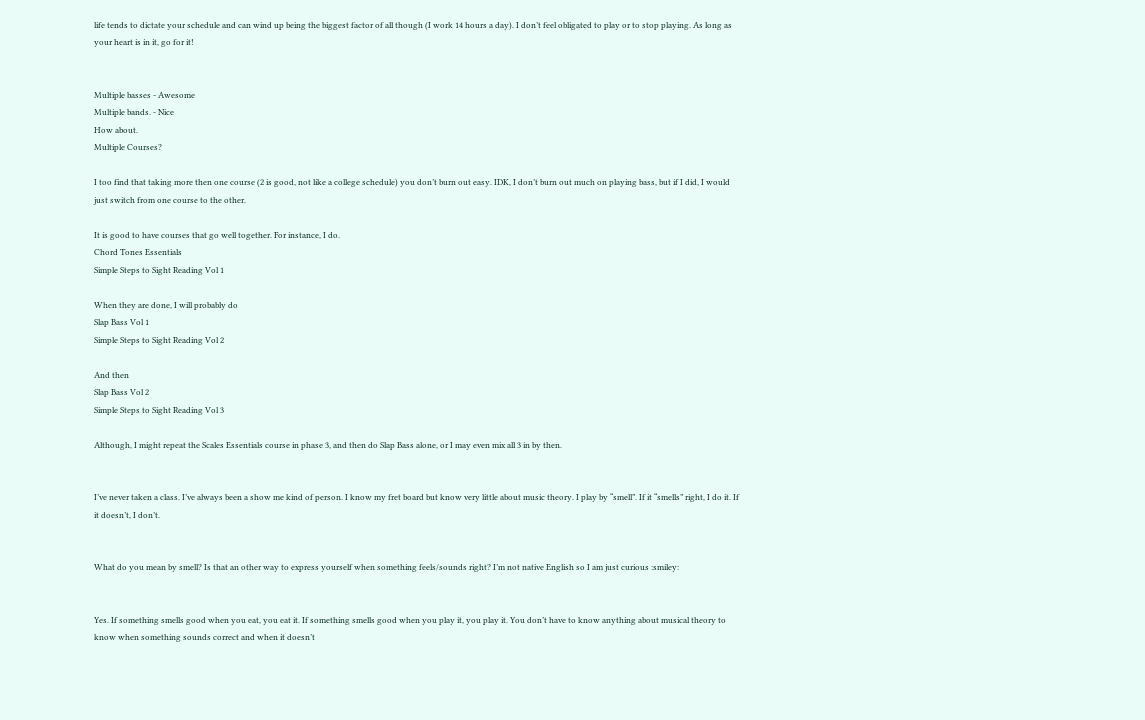life tends to dictate your schedule and can wind up being the biggest factor of all though (I work 14 hours a day). I don’t feel obligated to play or to stop playing. As long as your heart is in it, go for it!


Multiple basses - Awesome
Multiple bands. - Nice
How about.
Multiple Courses?

I too find that taking more then one course (2 is good, not like a college schedule) you don’t burn out easy. IDK, I don’t burn out much on playing bass, but if I did, I would just switch from one course to the other.

It is good to have courses that go well together. For instance, I do.
Chord Tones Essentials
Simple Steps to Sight Reading Vol 1

When they are done, I will probably do
Slap Bass Vol 1
Simple Steps to Sight Reading Vol 2

And then
Slap Bass Vol 2
Simple Steps to Sight Reading Vol 3

Although, I might repeat the Scales Essentials course in phase 3, and then do Slap Bass alone, or I may even mix all 3 in by then.


I’ve never taken a class. I’ve always been a show me kind of person. I know my fret board but know very little about music theory. I play by “smell”. If it “smells” right, I do it. If it doesn’t, I don’t.


What do you mean by smell? Is that an other way to express yourself when something feels/sounds right? I’m not native English so I am just curious :smiley:


Yes. If something smells good when you eat, you eat it. If something smells good when you play it, you play it. You don’t have to know anything about musical theory to know when something sounds correct and when it doesn’t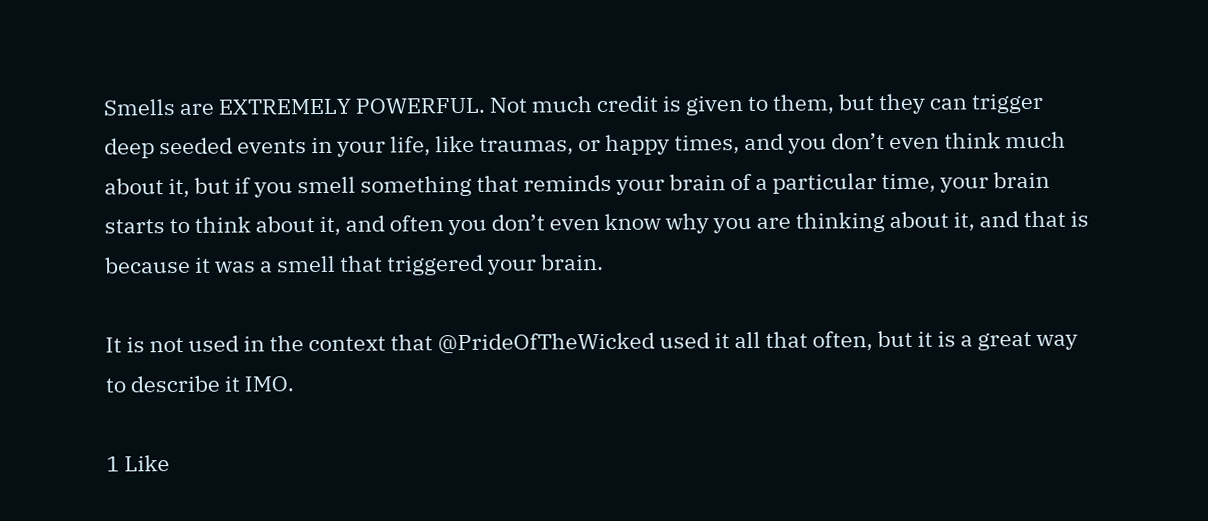Smells are EXTREMELY POWERFUL. Not much credit is given to them, but they can trigger deep seeded events in your life, like traumas, or happy times, and you don’t even think much about it, but if you smell something that reminds your brain of a particular time, your brain starts to think about it, and often you don’t even know why you are thinking about it, and that is because it was a smell that triggered your brain.

It is not used in the context that @PrideOfTheWicked used it all that often, but it is a great way to describe it IMO.

1 Like